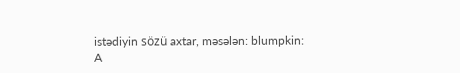istədiyin sözü axtar, məsələn: blumpkin:
A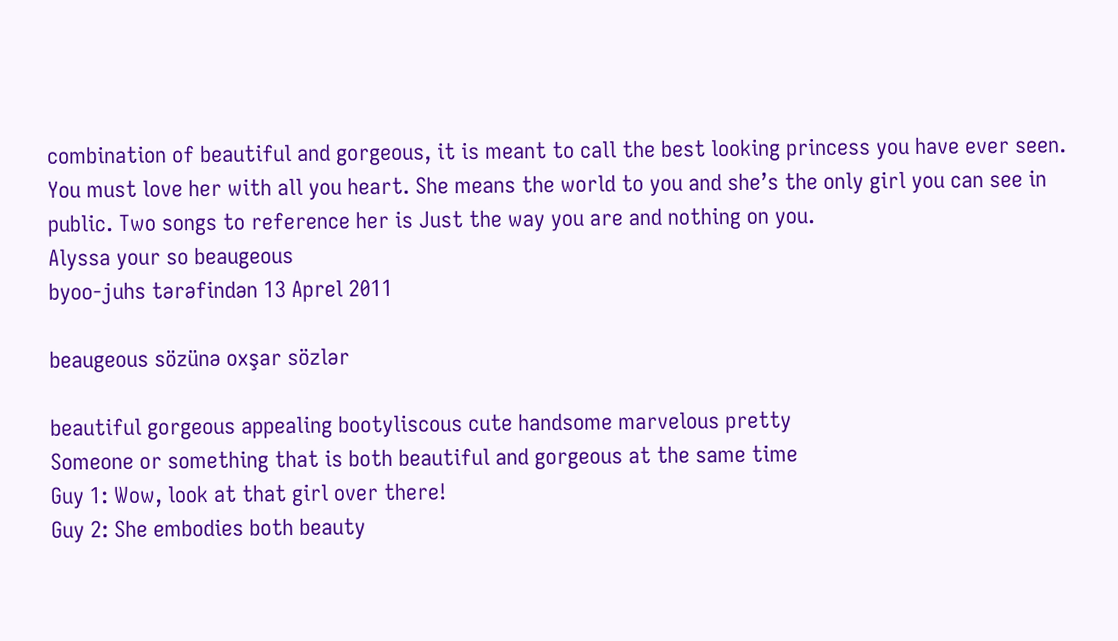combination of beautiful and gorgeous, it is meant to call the best looking princess you have ever seen. You must love her with all you heart. She means the world to you and she’s the only girl you can see in public. Two songs to reference her is Just the way you are and nothing on you.
Alyssa your so beaugeous
byoo-juhs tərəfindən 13 Aprel 2011

beaugeous sözünə oxşar sözlər

beautiful gorgeous appealing bootyliscous cute handsome marvelous pretty
Someone or something that is both beautiful and gorgeous at the same time
Guy 1: Wow, look at that girl over there!
Guy 2: She embodies both beauty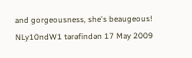and gorgeousness, she's beaugeous!
NLy10ndW1 tərəfindən 17 May 2009